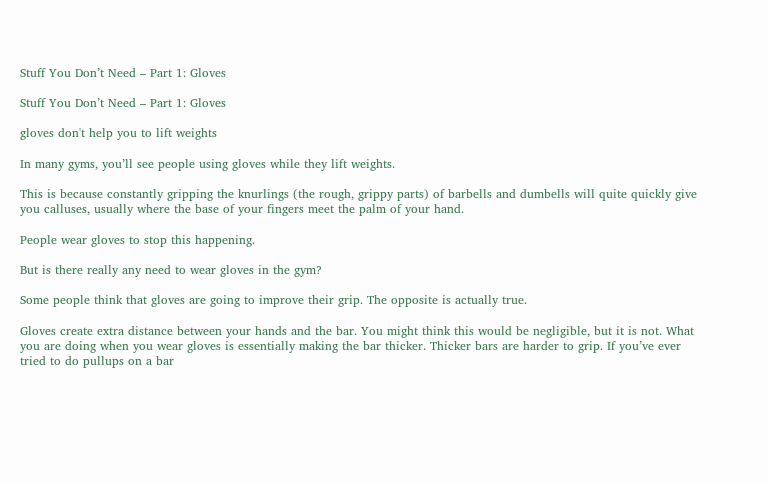Stuff You Don’t Need – Part 1: Gloves

Stuff You Don’t Need – Part 1: Gloves

gloves don't help you to lift weights

In many gyms, you’ll see people using gloves while they lift weights.

This is because constantly gripping the knurlings (the rough, grippy parts) of barbells and dumbells will quite quickly give you calluses, usually where the base of your fingers meet the palm of your hand.

People wear gloves to stop this happening.

But is there really any need to wear gloves in the gym?

Some people think that gloves are going to improve their grip. The opposite is actually true.

Gloves create extra distance between your hands and the bar. You might think this would be negligible, but it is not. What you are doing when you wear gloves is essentially making the bar thicker. Thicker bars are harder to grip. If you’ve ever tried to do pullups on a bar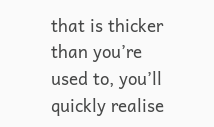that is thicker than you’re used to, you’ll quickly realise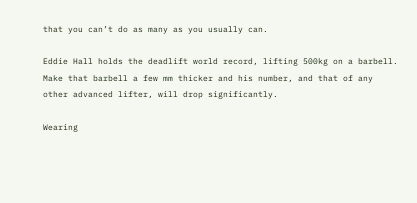that you can’t do as many as you usually can.

Eddie Hall holds the deadlift world record, lifting 500kg on a barbell. Make that barbell a few mm thicker and his number, and that of any other advanced lifter, will drop significantly.

Wearing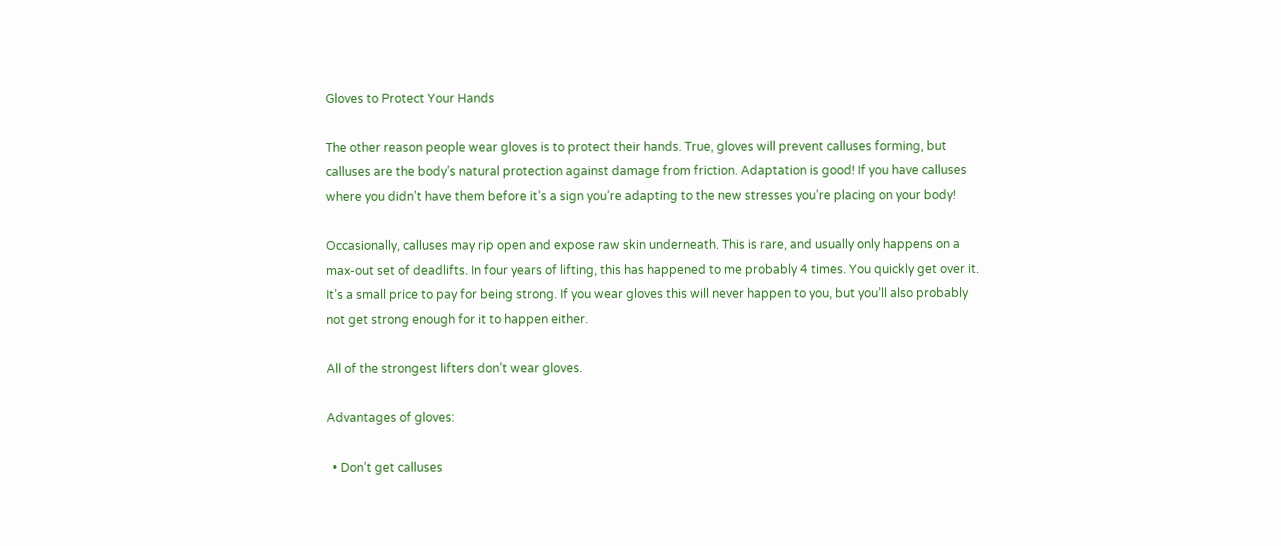Gloves to Protect Your Hands

The other reason people wear gloves is to protect their hands. True, gloves will prevent calluses forming, but calluses are the body’s natural protection against damage from friction. Adaptation is good! If you have calluses where you didn’t have them before it’s a sign you’re adapting to the new stresses you’re placing on your body!

Occasionally, calluses may rip open and expose raw skin underneath. This is rare, and usually only happens on a max-out set of deadlifts. In four years of lifting, this has happened to me probably 4 times. You quickly get over it. It’s a small price to pay for being strong. If you wear gloves this will never happen to you, but you’ll also probably not get strong enough for it to happen either.

All of the strongest lifters don’t wear gloves.

Advantages of gloves:

  • Don’t get calluses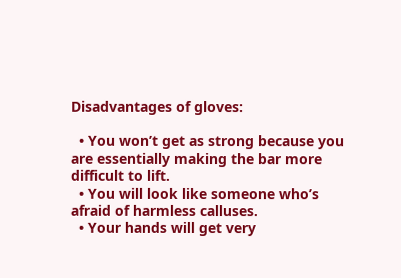Disadvantages of gloves:

  • You won’t get as strong because you are essentially making the bar more difficult to lift.
  • You will look like someone who’s afraid of harmless calluses.
  • Your hands will get very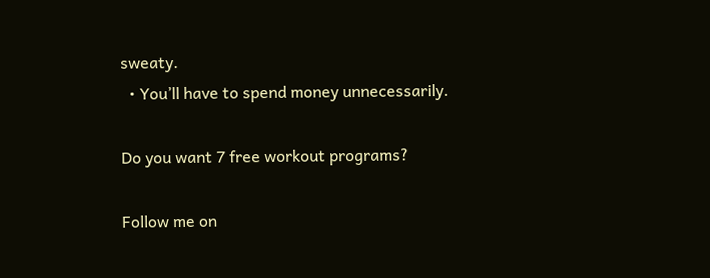sweaty.
  • You’ll have to spend money unnecessarily.

Do you want 7 free workout programs?

Follow me on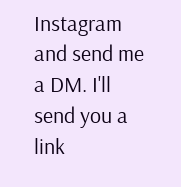Instagram and send me a DM. I'll send you a link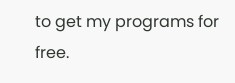to get my programs for free.